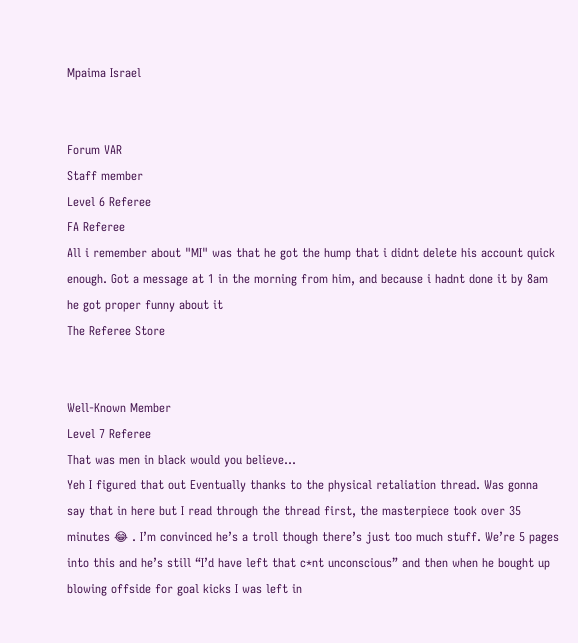Mpaima Israel


Forum VAR
Staff member
Level 6 Referee
FA Referee
All i remember about "MI" was that he got the hump that i didnt delete his account quick enough. Got a message at 1 in the morning from him, and because i hadnt done it by 8am he got proper funny about it
The Referee Store


Well-Known Member
Level 7 Referee
That was men in black would you believe...
Yeh I figured that out Eventually thanks to the physical retaliation thread. Was gonna say that in here but I read through the thread first, the masterpiece took over 35 minutes 😂 . I’m convinced he’s a troll though there’s just too much stuff. We’re 5 pages into this and he’s still “I’d have left that c*nt unconscious” and then when he bought up blowing offside for goal kicks I was left in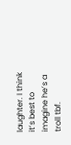laughter. I think it’s best to imagine he’s a troll tbf.